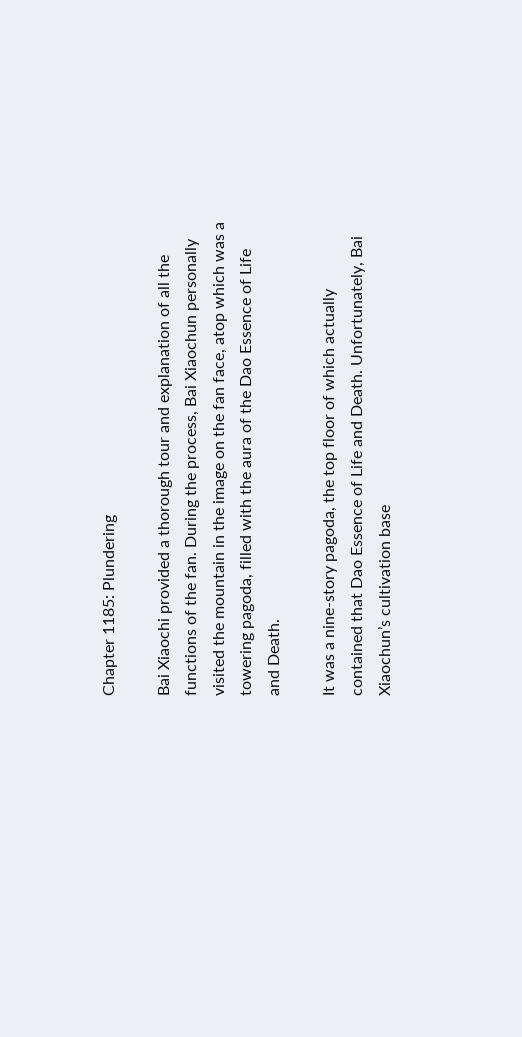Chapter 1185: Plundering

Bai Xiaochi provided a thorough tour and explanation of all the functions of the fan. During the process, Bai Xiaochun personally visited the mountain in the image on the fan face, atop which was a towering pagoda, filled with the aura of the Dao Essence of Life and Death.

It was a nine-story pagoda, the top floor of which actually contained that Dao Essence of Life and Death. Unfortunately, Bai Xiaochun’s cultivation base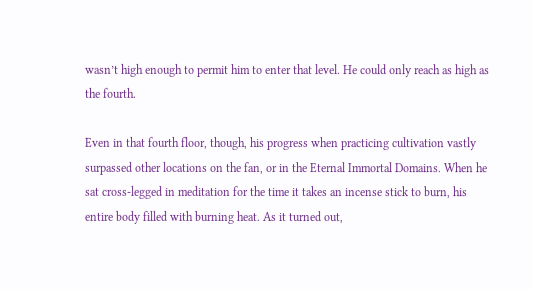wasn’t high enough to permit him to enter that level. He could only reach as high as the fourth.

Even in that fourth floor, though, his progress when practicing cultivation vastly surpassed other locations on the fan, or in the Eternal Immortal Domains. When he sat cross-legged in meditation for the time it takes an incense stick to burn, his entire body filled with burning heat. As it turned out,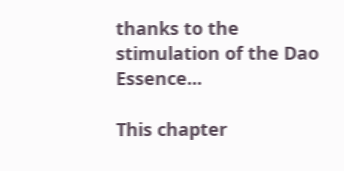thanks to the stimulation of the Dao Essence...

This chapter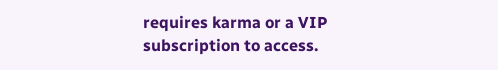requires karma or a VIP subscription to access.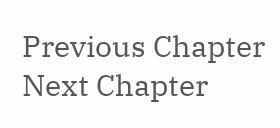Previous Chapter Next Chapter